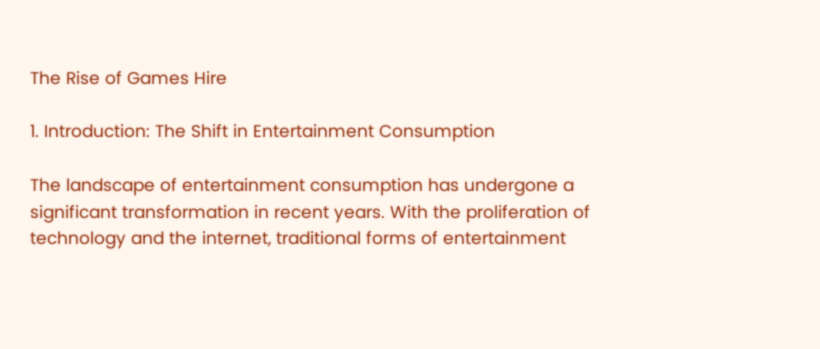The Rise of Games Hire

1. Introduction: The Shift in Entertainment Consumption

The landscape of entertainment consumption has undergone a significant transformation in recent years. With the proliferation of technology and the internet, traditional forms of entertainment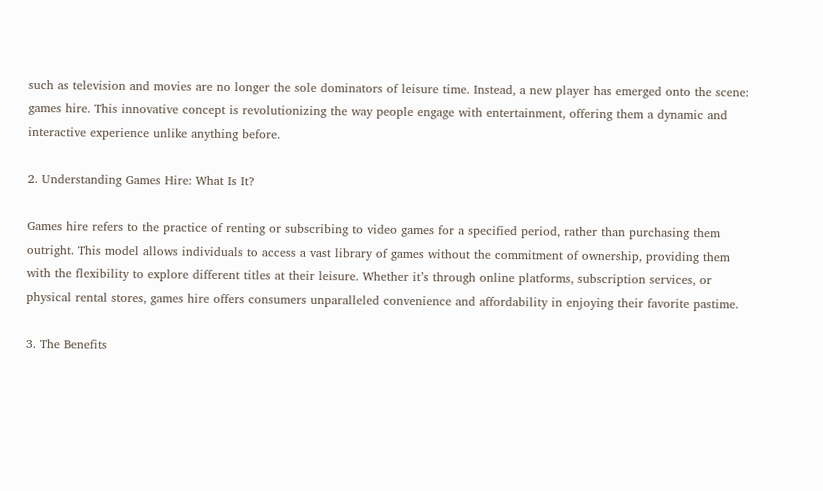such as television and movies are no longer the sole dominators of leisure time. Instead, a new player has emerged onto the scene: games hire. This innovative concept is revolutionizing the way people engage with entertainment, offering them a dynamic and interactive experience unlike anything before.

2. Understanding Games Hire: What Is It?

Games hire refers to the practice of renting or subscribing to video games for a specified period, rather than purchasing them outright. This model allows individuals to access a vast library of games without the commitment of ownership, providing them with the flexibility to explore different titles at their leisure. Whether it’s through online platforms, subscription services, or physical rental stores, games hire offers consumers unparalleled convenience and affordability in enjoying their favorite pastime.

3. The Benefits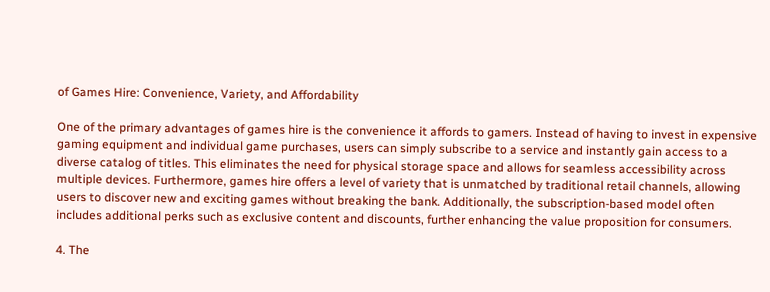of Games Hire: Convenience, Variety, and Affordability

One of the primary advantages of games hire is the convenience it affords to gamers. Instead of having to invest in expensive gaming equipment and individual game purchases, users can simply subscribe to a service and instantly gain access to a diverse catalog of titles. This eliminates the need for physical storage space and allows for seamless accessibility across multiple devices. Furthermore, games hire offers a level of variety that is unmatched by traditional retail channels, allowing users to discover new and exciting games without breaking the bank. Additionally, the subscription-based model often includes additional perks such as exclusive content and discounts, further enhancing the value proposition for consumers.

4. The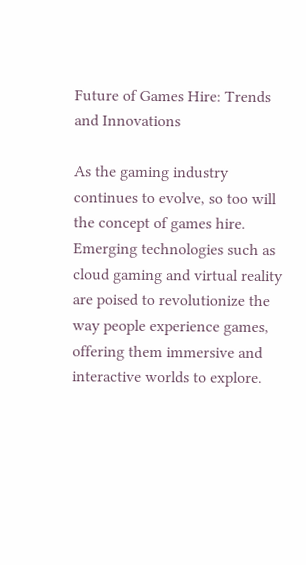Future of Games Hire: Trends and Innovations

As the gaming industry continues to evolve, so too will the concept of games hire. Emerging technologies such as cloud gaming and virtual reality are poised to revolutionize the way people experience games, offering them immersive and interactive worlds to explore.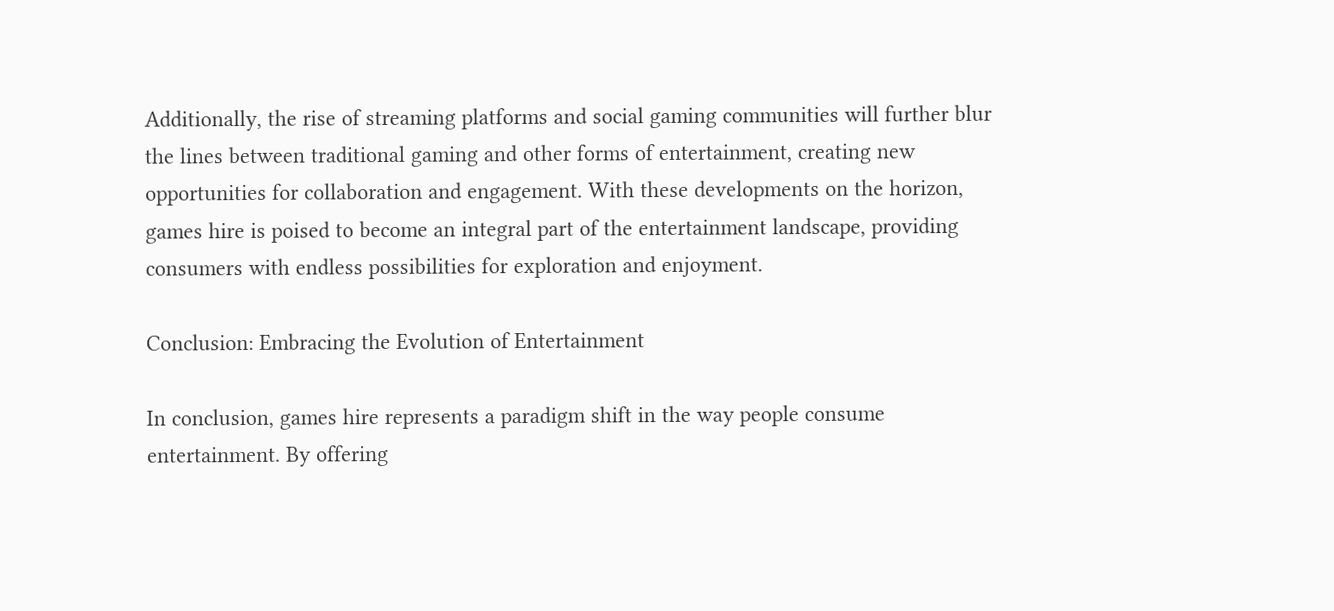Additionally, the rise of streaming platforms and social gaming communities will further blur the lines between traditional gaming and other forms of entertainment, creating new opportunities for collaboration and engagement. With these developments on the horizon, games hire is poised to become an integral part of the entertainment landscape, providing consumers with endless possibilities for exploration and enjoyment.

Conclusion: Embracing the Evolution of Entertainment

In conclusion, games hire represents a paradigm shift in the way people consume entertainment. By offering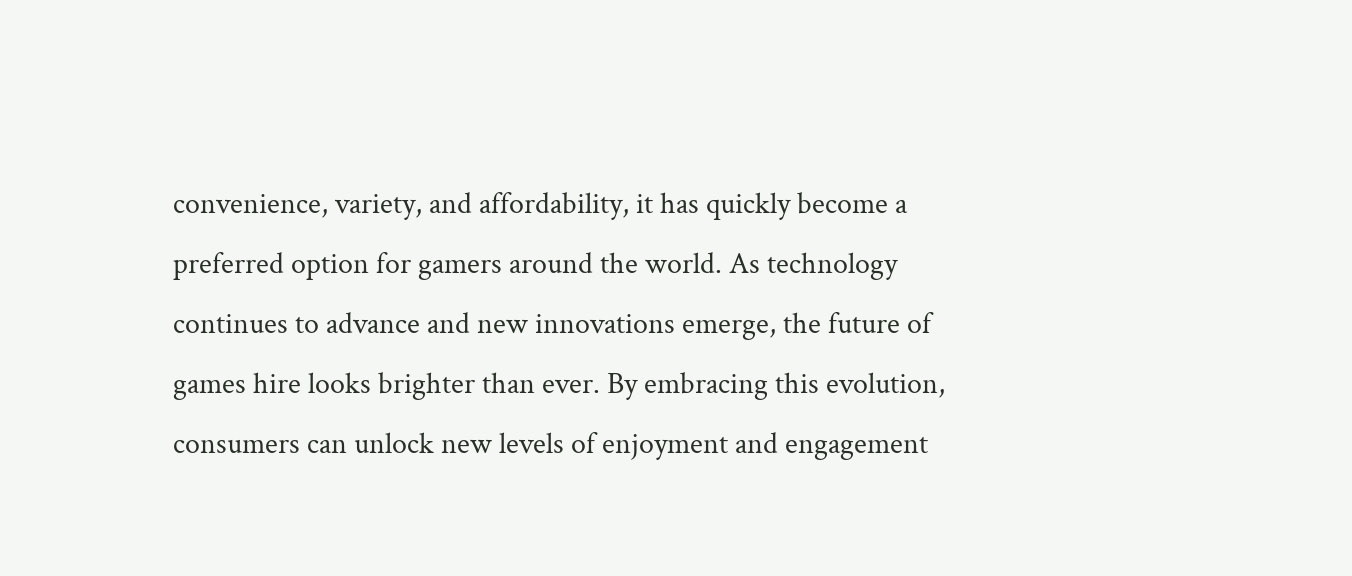convenience, variety, and affordability, it has quickly become a preferred option for gamers around the world. As technology continues to advance and new innovations emerge, the future of games hire looks brighter than ever. By embracing this evolution, consumers can unlock new levels of enjoyment and engagement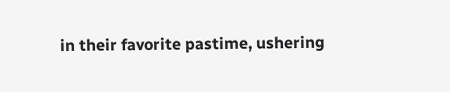in their favorite pastime, ushering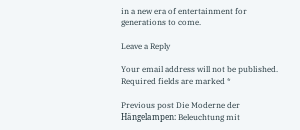in a new era of entertainment for generations to come.

Leave a Reply

Your email address will not be published. Required fields are marked *

Previous post Die Moderne der Hängelampen: Beleuchtung mit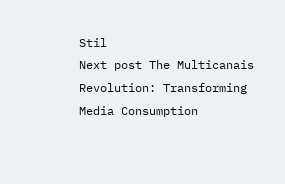Stil
Next post The Multicanais Revolution: Transforming Media Consumption